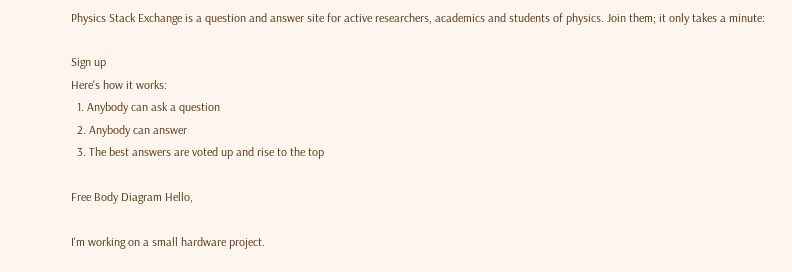Physics Stack Exchange is a question and answer site for active researchers, academics and students of physics. Join them; it only takes a minute:

Sign up
Here's how it works:
  1. Anybody can ask a question
  2. Anybody can answer
  3. The best answers are voted up and rise to the top

Free Body Diagram Hello,

I'm working on a small hardware project.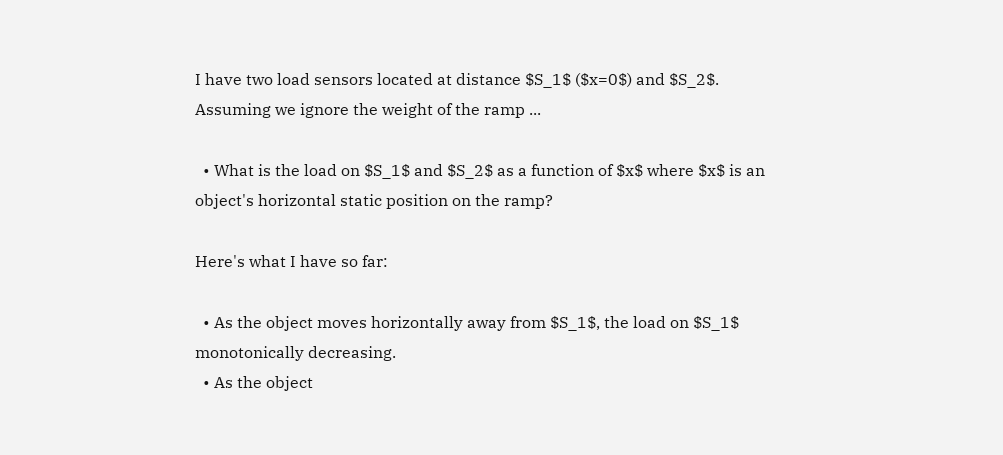I have two load sensors located at distance $S_1$ ($x=0$) and $S_2$. Assuming we ignore the weight of the ramp ...

  • What is the load on $S_1$ and $S_2$ as a function of $x$ where $x$ is an object's horizontal static position on the ramp?

Here's what I have so far:

  • As the object moves horizontally away from $S_1$, the load on $S_1$ monotonically decreasing.
  • As the object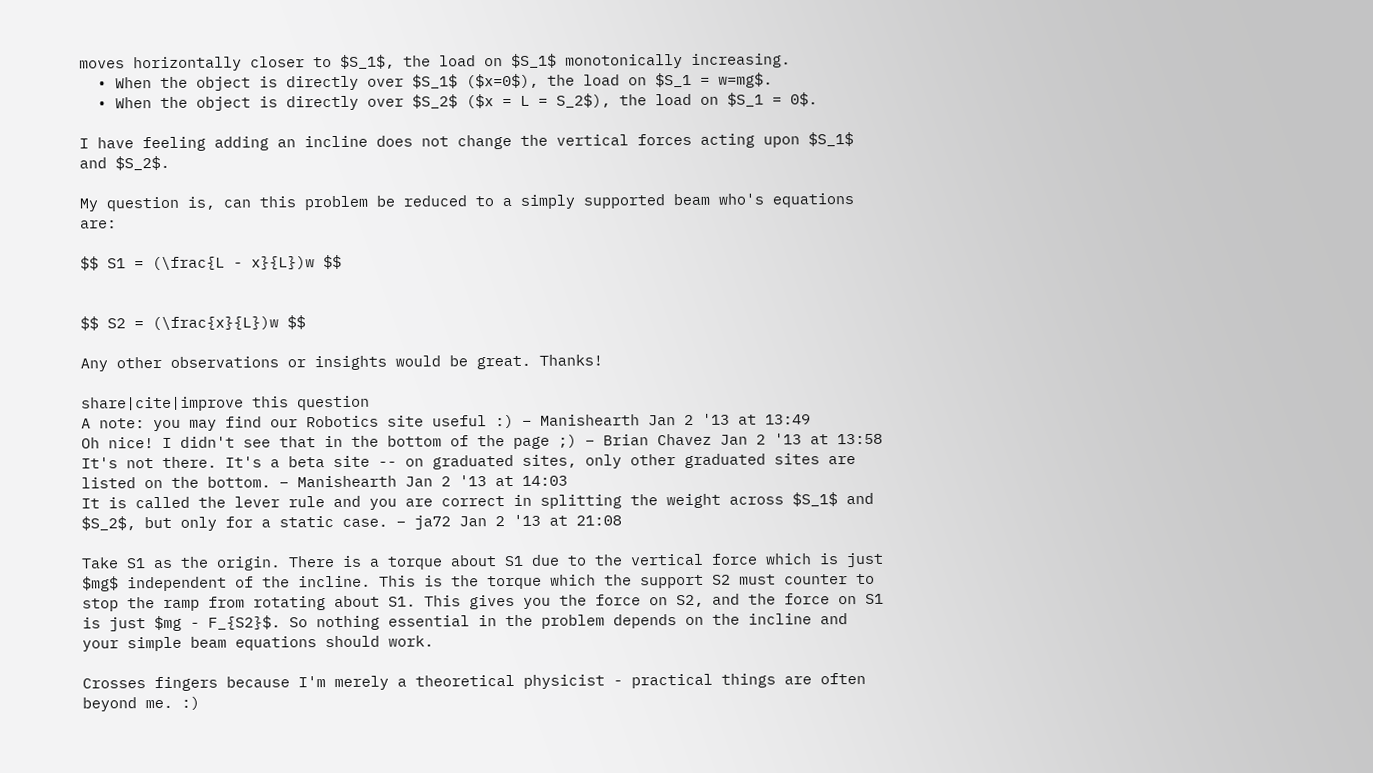moves horizontally closer to $S_1$, the load on $S_1$ monotonically increasing.
  • When the object is directly over $S_1$ ($x=0$), the load on $S_1 = w=mg$.
  • When the object is directly over $S_2$ ($x = L = S_2$), the load on $S_1 = 0$.

I have feeling adding an incline does not change the vertical forces acting upon $S_1$ and $S_2$.

My question is, can this problem be reduced to a simply supported beam who's equations are:

$$ S1 = (\frac{L - x}{L})w $$


$$ S2 = (\frac{x}{L})w $$

Any other observations or insights would be great. Thanks!

share|cite|improve this question
A note: you may find our Robotics site useful :) – Manishearth Jan 2 '13 at 13:49
Oh nice! I didn't see that in the bottom of the page ;) – Brian Chavez Jan 2 '13 at 13:58
It's not there. It's a beta site -- on graduated sites, only other graduated sites are listed on the bottom. – Manishearth Jan 2 '13 at 14:03
It is called the lever rule and you are correct in splitting the weight across $S_1$ and $S_2$, but only for a static case. – ja72 Jan 2 '13 at 21:08

Take S1 as the origin. There is a torque about S1 due to the vertical force which is just $mg$ independent of the incline. This is the torque which the support S2 must counter to stop the ramp from rotating about S1. This gives you the force on S2, and the force on S1 is just $mg - F_{S2}$. So nothing essential in the problem depends on the incline and your simple beam equations should work.

Crosses fingers because I'm merely a theoretical physicist - practical things are often beyond me. :)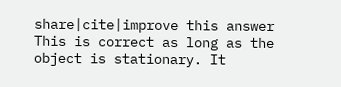share|cite|improve this answer
This is correct as long as the object is stationary. It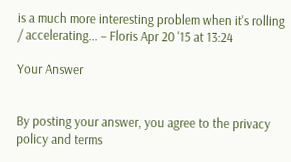is a much more interesting problem when it's rolling / accelerating... – Floris Apr 20 '15 at 13:24

Your Answer


By posting your answer, you agree to the privacy policy and terms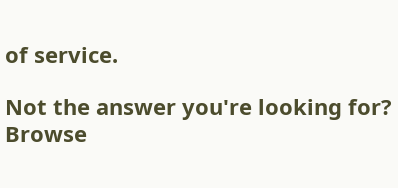of service.

Not the answer you're looking for? Browse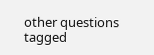other questions tagged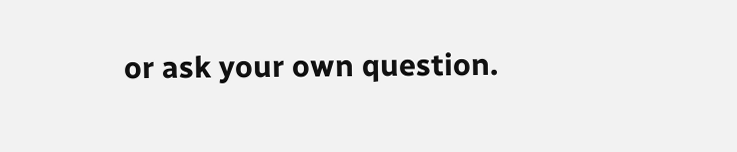or ask your own question.